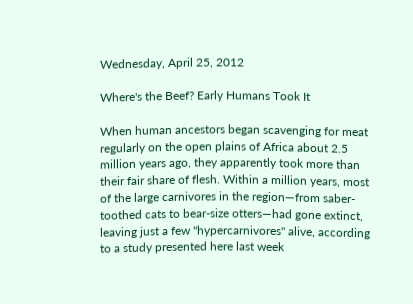Wednesday, April 25, 2012

Where's the Beef? Early Humans Took It

When human ancestors began scavenging for meat regularly on the open plains of Africa about 2.5 million years ago, they apparently took more than their fair share of flesh. Within a million years, most of the large carnivores in the region—from saber-toothed cats to bear-size otters—had gone extinct, leaving just a few "hypercarnivores" alive, according to a study presented here last week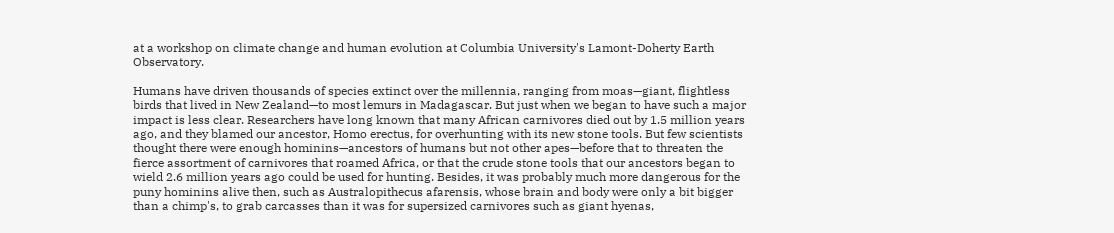at a workshop on climate change and human evolution at Columbia University's Lamont-Doherty Earth Observatory.

Humans have driven thousands of species extinct over the millennia, ranging from moas—giant, flightless birds that lived in New Zealand—to most lemurs in Madagascar. But just when we began to have such a major impact is less clear. Researchers have long known that many African carnivores died out by 1.5 million years ago, and they blamed our ancestor, Homo erectus, for overhunting with its new stone tools. But few scientists thought there were enough hominins—ancestors of humans but not other apes—before that to threaten the fierce assortment of carnivores that roamed Africa, or that the crude stone tools that our ancestors began to wield 2.6 million years ago could be used for hunting. Besides, it was probably much more dangerous for the puny hominins alive then, such as Australopithecus afarensis, whose brain and body were only a bit bigger than a chimp's, to grab carcasses than it was for supersized carnivores such as giant hyenas,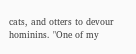cats, and otters to devour hominins. "One of my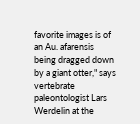favorite images is of an Au. afarensis being dragged down by a giant otter," says vertebrate paleontologist Lars Werdelin at the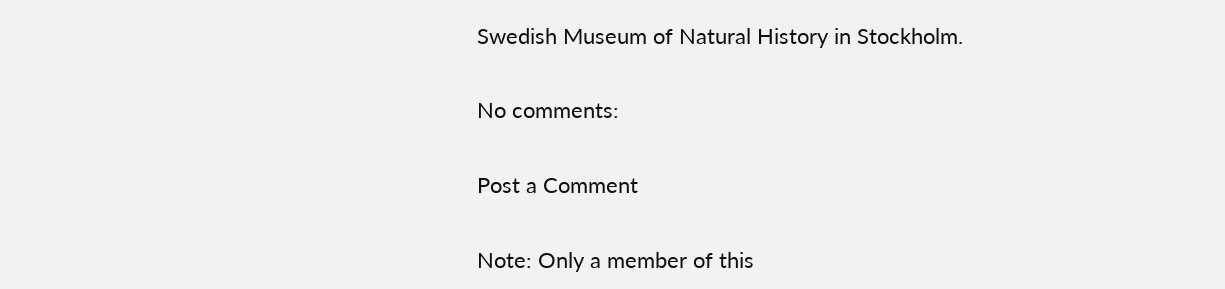Swedish Museum of Natural History in Stockholm.

No comments:

Post a Comment

Note: Only a member of this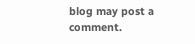blog may post a comment.